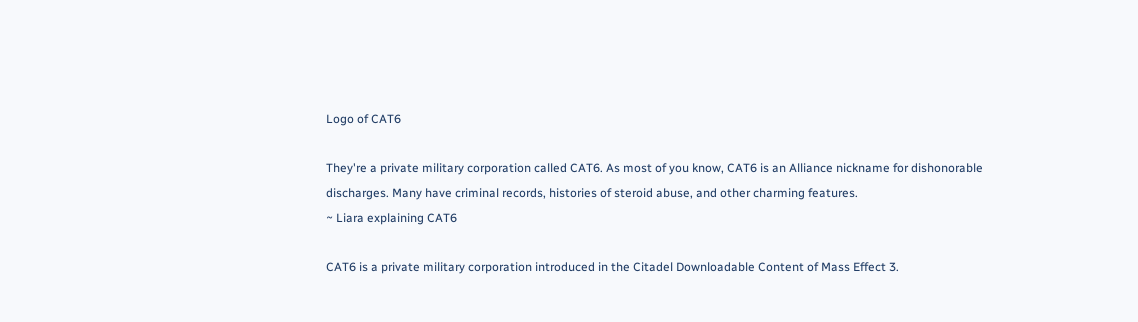Logo of CAT6

They're a private military corporation called CAT6. As most of you know, CAT6 is an Alliance nickname for dishonorable discharges. Many have criminal records, histories of steroid abuse, and other charming features.
~ Liara explaining CAT6

CAT6 is a private military corporation introduced in the Citadel Downloadable Content of Mass Effect 3.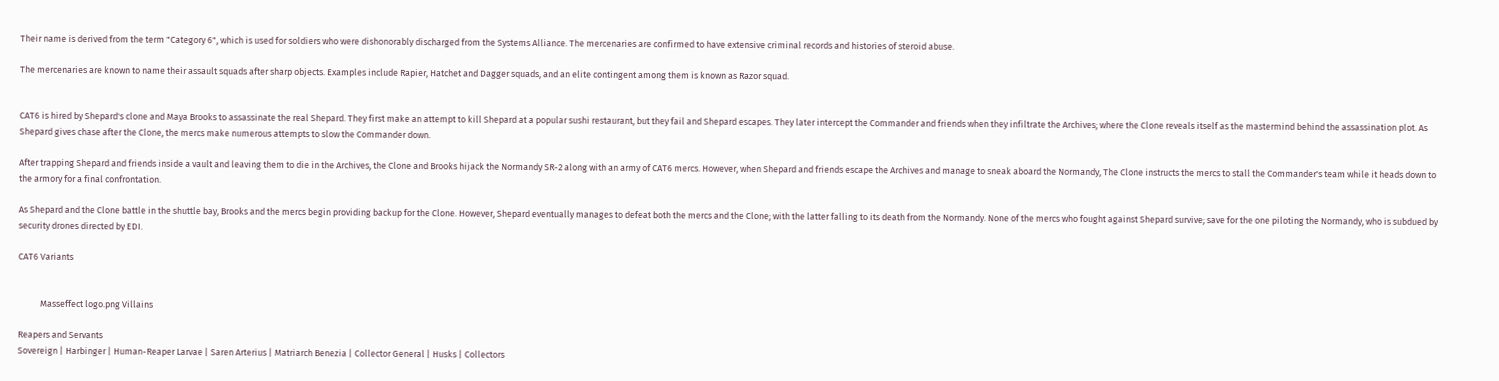Their name is derived from the term "Category 6", which is used for soldiers who were dishonorably discharged from the Systems Alliance. The mercenaries are confirmed to have extensive criminal records and histories of steroid abuse.

The mercenaries are known to name their assault squads after sharp objects. Examples include Rapier, Hatchet and Dagger squads, and an elite contingent among them is known as Razor squad.


CAT6 is hired by Shepard's clone and Maya Brooks to assassinate the real Shepard. They first make an attempt to kill Shepard at a popular sushi restaurant, but they fail and Shepard escapes. They later intercept the Commander and friends when they infiltrate the Archives; where the Clone reveals itself as the mastermind behind the assassination plot. As Shepard gives chase after the Clone, the mercs make numerous attempts to slow the Commander down.

After trapping Shepard and friends inside a vault and leaving them to die in the Archives, the Clone and Brooks hijack the Normandy SR-2 along with an army of CAT6 mercs. However, when Shepard and friends escape the Archives and manage to sneak aboard the Normandy, The Clone instructs the mercs to stall the Commander's team while it heads down to the armory for a final confrontation.

As Shepard and the Clone battle in the shuttle bay, Brooks and the mercs begin providing backup for the Clone. However, Shepard eventually manages to defeat both the mercs and the Clone; with the latter falling to its death from the Normandy. None of the mercs who fought against Shepard survive; save for the one piloting the Normandy, who is subdued by security drones directed by EDI.

CAT6 Variants


           Masseffect logo.png Villains

Reapers and Servants
Sovereign | Harbinger | Human-Reaper Larvae | Saren Arterius | Matriarch Benezia | Collector General | Husks | Collectors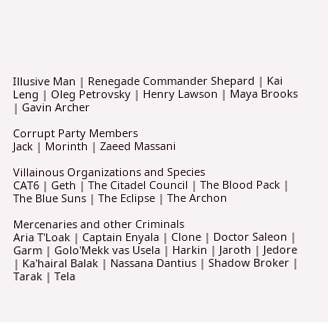Illusive Man | Renegade Commander Shepard | Kai Leng | Oleg Petrovsky | Henry Lawson | Maya Brooks | Gavin Archer

Corrupt Party Members
Jack | Morinth | Zaeed Massani

Villainous Organizations and Species
CAT6 | Geth | The Citadel Council | The Blood Pack | The Blue Suns | The Eclipse | The Archon

Mercenaries and other Criminals
Aria T'Loak | Captain Enyala | Clone | Doctor Saleon | Garm | Golo'Mekk vas Usela | Harkin | Jaroth | Jedore | Ka'hairal Balak | Nassana Dantius | Shadow Broker | Tarak | Tela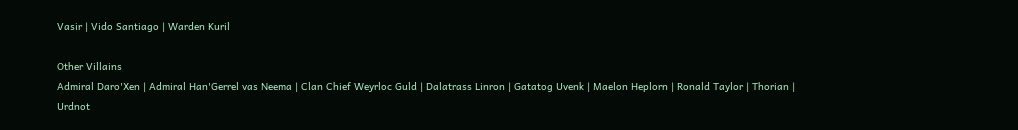Vasir | Vido Santiago | Warden Kuril

Other Villains
Admiral Daro'Xen | Admiral Han'Gerrel vas Neema | Clan Chief Weyrloc Guld | Dalatrass Linron | Gatatog Uvenk | Maelon Heplorn | Ronald Taylor | Thorian | Urdnot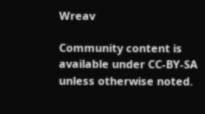Wreav

Community content is available under CC-BY-SA unless otherwise noted.